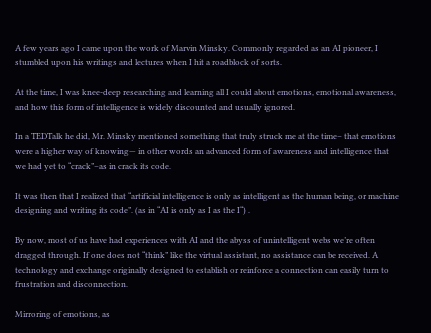A few years ago I came upon the work of Marvin Minsky. Commonly regarded as an AI pioneer, I stumbled upon his writings and lectures when I hit a roadblock of sorts.

At the time, I was knee-deep researching and learning all I could about emotions, emotional awareness, and how this form of intelligence is widely discounted and usually ignored.

In a TEDTalk he did, Mr. Minsky mentioned something that truly struck me at the time– that emotions were a higher way of knowing— in other words an advanced form of awareness and intelligence that we had yet to “crack”–as in crack its code.

It was then that I realized that “artificial intelligence is only as intelligent as the human being, or machine designing and writing its code”. (as in “AI is only as I as the I“) .

By now, most of us have had experiences with AI and the abyss of unintelligent webs we’re often dragged through. If one does not “think” like the virtual assistant, no assistance can be received. A technology and exchange originally designed to establish or reinforce a connection can easily turn to frustration and disconnection.

Mirroring of emotions, as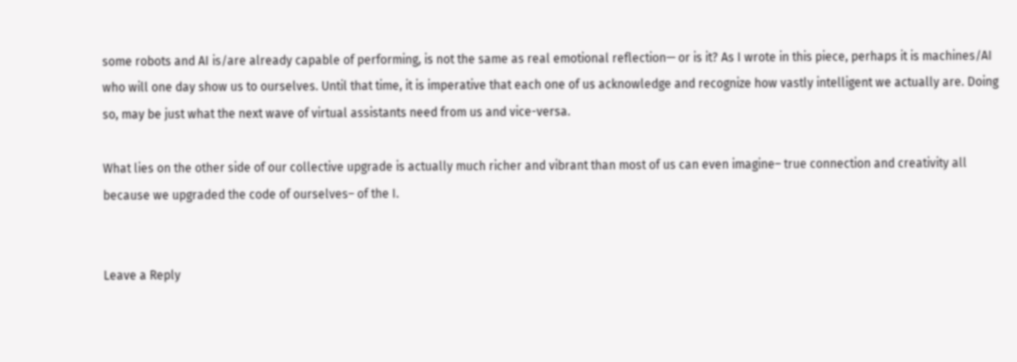some robots and AI is/are already capable of performing, is not the same as real emotional reflection— or is it? As I wrote in this piece, perhaps it is machines/AI who will one day show us to ourselves. Until that time, it is imperative that each one of us acknowledge and recognize how vastly intelligent we actually are. Doing so, may be just what the next wave of virtual assistants need from us and vice-versa.

What lies on the other side of our collective upgrade is actually much richer and vibrant than most of us can even imagine– true connection and creativity all because we upgraded the code of ourselves– of the I.


Leave a Reply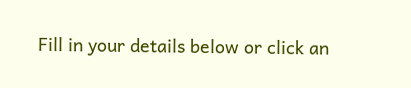Fill in your details below or click an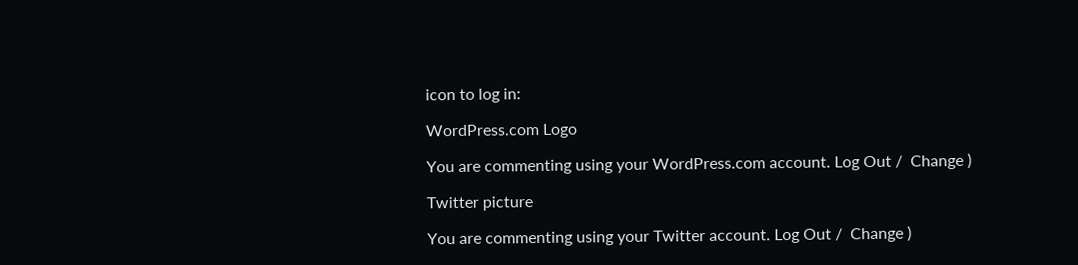icon to log in:

WordPress.com Logo

You are commenting using your WordPress.com account. Log Out /  Change )

Twitter picture

You are commenting using your Twitter account. Log Out /  Change )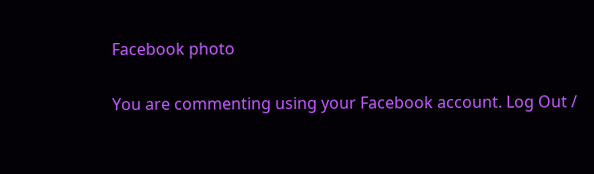Facebook photo

You are commenting using your Facebook account. Log Out /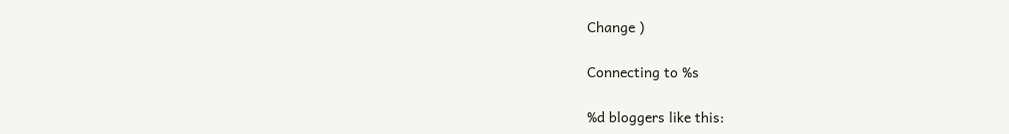Change )

Connecting to %s

%d bloggers like this: